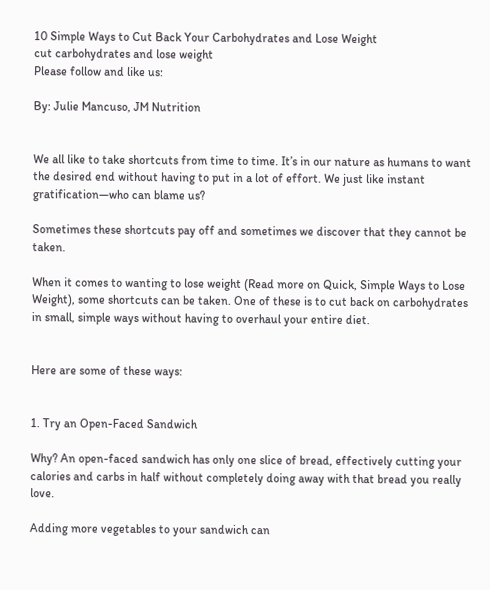10 Simple Ways to Cut Back Your Carbohydrates and Lose Weight
cut carbohydrates and lose weight
Please follow and like us:

By: Julie Mancuso, JM Nutrition


We all like to take shortcuts from time to time. It’s in our nature as humans to want the desired end without having to put in a lot of effort. We just like instant gratification—who can blame us?

Sometimes these shortcuts pay off and sometimes we discover that they cannot be taken.

When it comes to wanting to lose weight (Read more on Quick, Simple Ways to Lose Weight), some shortcuts can be taken. One of these is to cut back on carbohydrates in small, simple ways without having to overhaul your entire diet.


Here are some of these ways:


1. Try an Open-Faced Sandwich

Why? An open-faced sandwich has only one slice of bread, effectively cutting your calories and carbs in half without completely doing away with that bread you really love.

Adding more vegetables to your sandwich can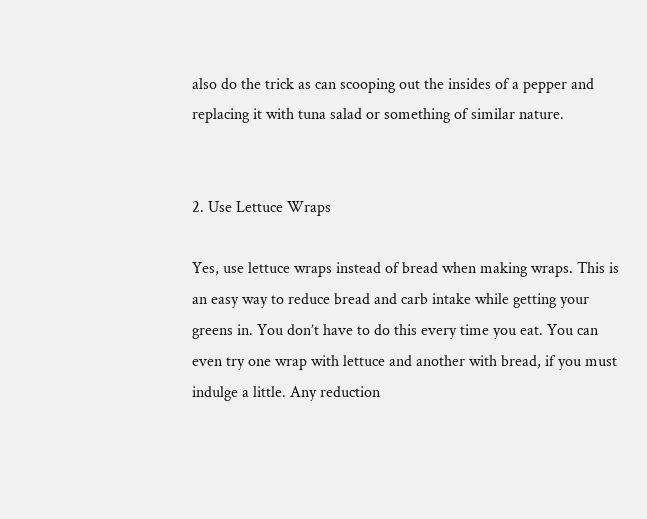also do the trick as can scooping out the insides of a pepper and replacing it with tuna salad or something of similar nature.


2. Use Lettuce Wraps

Yes, use lettuce wraps instead of bread when making wraps. This is an easy way to reduce bread and carb intake while getting your greens in. You don’t have to do this every time you eat. You can even try one wrap with lettuce and another with bread, if you must indulge a little. Any reduction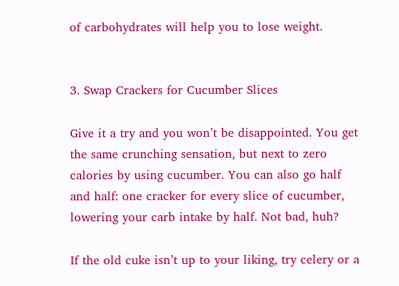of carbohydrates will help you to lose weight.


3. Swap Crackers for Cucumber Slices

Give it a try and you won’t be disappointed. You get the same crunching sensation, but next to zero calories by using cucumber. You can also go half and half: one cracker for every slice of cucumber, lowering your carb intake by half. Not bad, huh?

If the old cuke isn’t up to your liking, try celery or a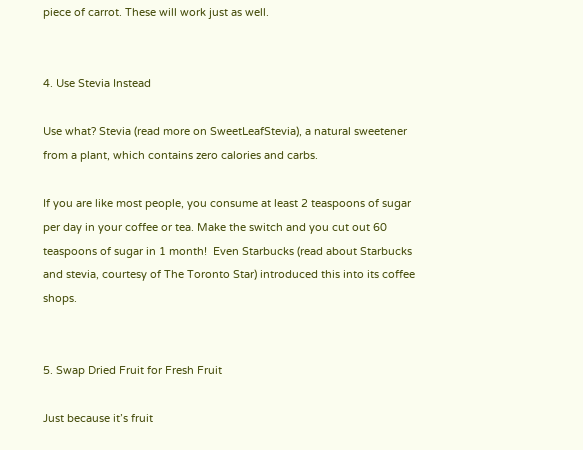piece of carrot. These will work just as well.


4. Use Stevia Instead

Use what? Stevia (read more on SweetLeafStevia), a natural sweetener from a plant, which contains zero calories and carbs.

If you are like most people, you consume at least 2 teaspoons of sugar per day in your coffee or tea. Make the switch and you cut out 60 teaspoons of sugar in 1 month!  Even Starbucks (read about Starbucks and stevia, courtesy of The Toronto Star) introduced this into its coffee shops.


5. Swap Dried Fruit for Fresh Fruit

Just because it’s fruit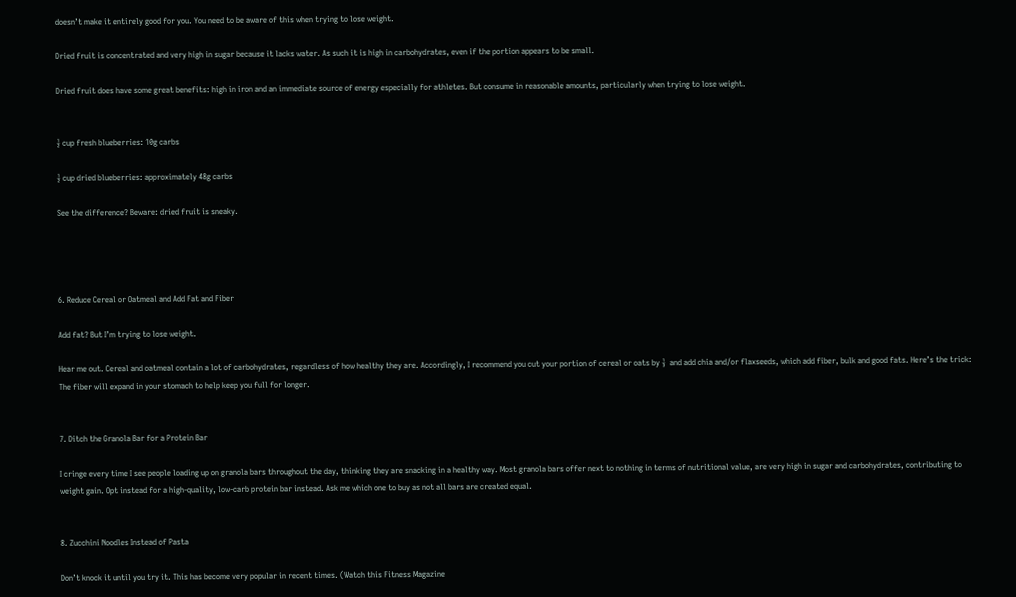doesn’t make it entirely good for you. You need to be aware of this when trying to lose weight.

Dried fruit is concentrated and very high in sugar because it lacks water. As such it is high in carbohydrates, even if the portion appears to be small.

Dried fruit does have some great benefits: high in iron and an immediate source of energy especially for athletes. But consume in reasonable amounts, particularly when trying to lose weight.


½ cup fresh blueberries: 10g carbs

½ cup dried blueberries: approximately 48g carbs

See the difference? Beware: dried fruit is sneaky.




6. Reduce Cereal or Oatmeal and Add Fat and Fiber

Add fat? But I’m trying to lose weight.

Hear me out. Cereal and oatmeal contain a lot of carbohydrates, regardless of how healthy they are. Accordingly, I recommend you cut your portion of cereal or oats by ⅓  and add chia and/or flaxseeds, which add fiber, bulk and good fats. Here’s the trick: The fiber will expand in your stomach to help keep you full for longer.


7. Ditch the Granola Bar for a Protein Bar

I cringe every time I see people loading up on granola bars throughout the day, thinking they are snacking in a healthy way. Most granola bars offer next to nothing in terms of nutritional value, are very high in sugar and carbohydrates, contributing to weight gain. Opt instead for a high-quality, low-carb protein bar instead. Ask me which one to buy as not all bars are created equal.


8. Zucchini Noodles Instead of Pasta

Don’t knock it until you try it. This has become very popular in recent times. (Watch this Fitness Magazine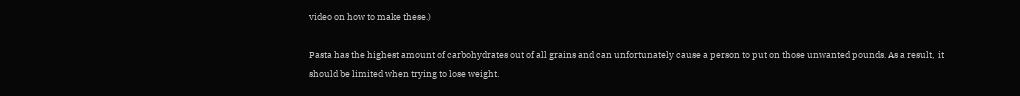video on how to make these.)

Pasta has the highest amount of carbohydrates out of all grains and can unfortunately cause a person to put on those unwanted pounds. As a result,  it should be limited when trying to lose weight.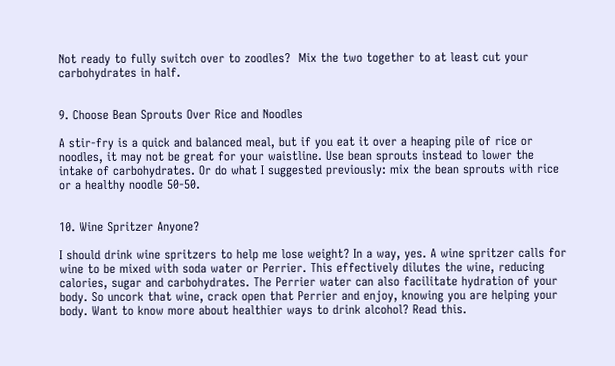Not ready to fully switch over to zoodles?  Mix the two together to at least cut your carbohydrates in half.


9. Choose Bean Sprouts Over Rice and Noodles

A stir-fry is a quick and balanced meal, but if you eat it over a heaping pile of rice or noodles, it may not be great for your waistline. Use bean sprouts instead to lower the intake of carbohydrates. Or do what I suggested previously: mix the bean sprouts with rice or a healthy noodle 50-50.


10. Wine Spritzer Anyone?

I should drink wine spritzers to help me lose weight? In a way, yes. A wine spritzer calls for wine to be mixed with soda water or Perrier. This effectively dilutes the wine, reducing calories, sugar and carbohydrates. The Perrier water can also facilitate hydration of your body. So uncork that wine, crack open that Perrier and enjoy, knowing you are helping your body. Want to know more about healthier ways to drink alcohol? Read this.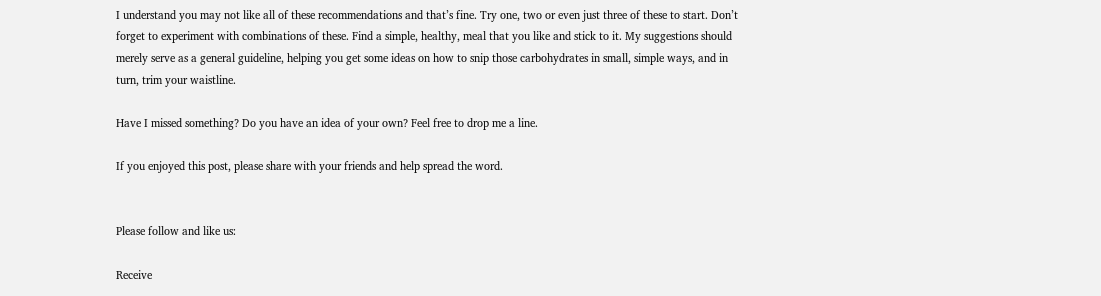I understand you may not like all of these recommendations and that’s fine. Try one, two or even just three of these to start. Don’t forget to experiment with combinations of these. Find a simple, healthy, meal that you like and stick to it. My suggestions should merely serve as a general guideline, helping you get some ideas on how to snip those carbohydrates in small, simple ways, and in turn, trim your waistline.

Have I missed something? Do you have an idea of your own? Feel free to drop me a line.

If you enjoyed this post, please share with your friends and help spread the word.


Please follow and like us:

Receive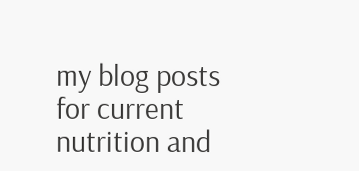my blog posts for current nutrition and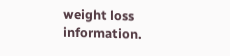weight loss information.